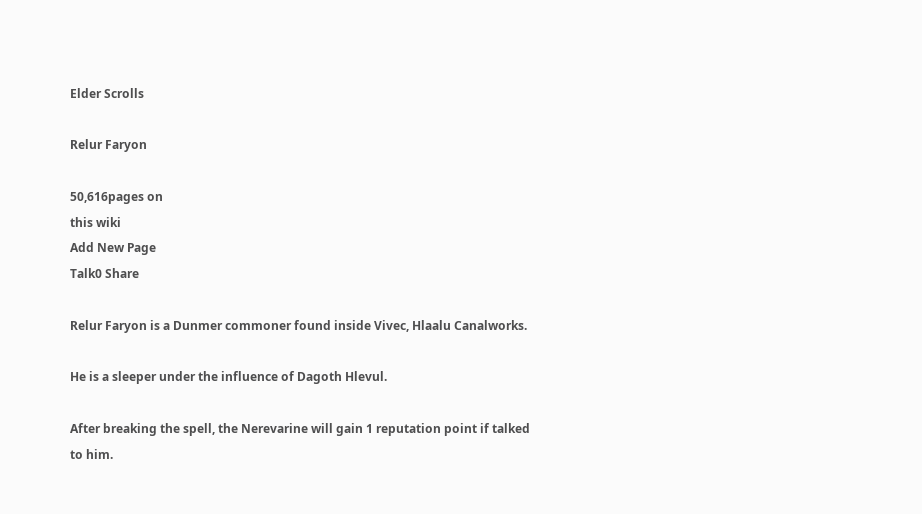Elder Scrolls

Relur Faryon

50,616pages on
this wiki
Add New Page
Talk0 Share

Relur Faryon is a Dunmer commoner found inside Vivec, Hlaalu Canalworks.

He is a sleeper under the influence of Dagoth Hlevul.

After breaking the spell, the Nerevarine will gain 1 reputation point if talked to him.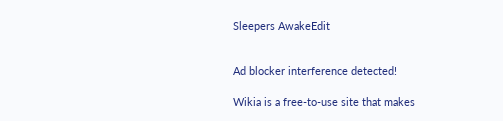Sleepers AwakeEdit


Ad blocker interference detected!

Wikia is a free-to-use site that makes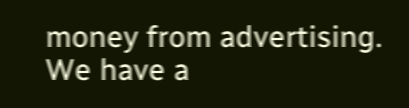money from advertising. We have a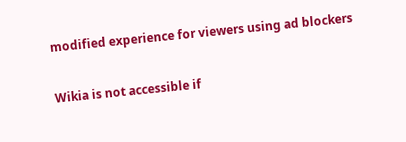modified experience for viewers using ad blockers

Wikia is not accessible if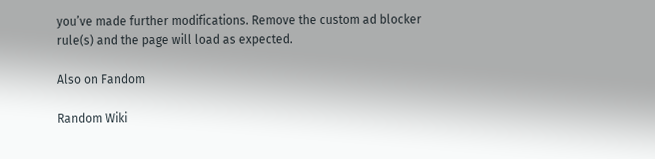you’ve made further modifications. Remove the custom ad blocker rule(s) and the page will load as expected.

Also on Fandom

Random Wiki